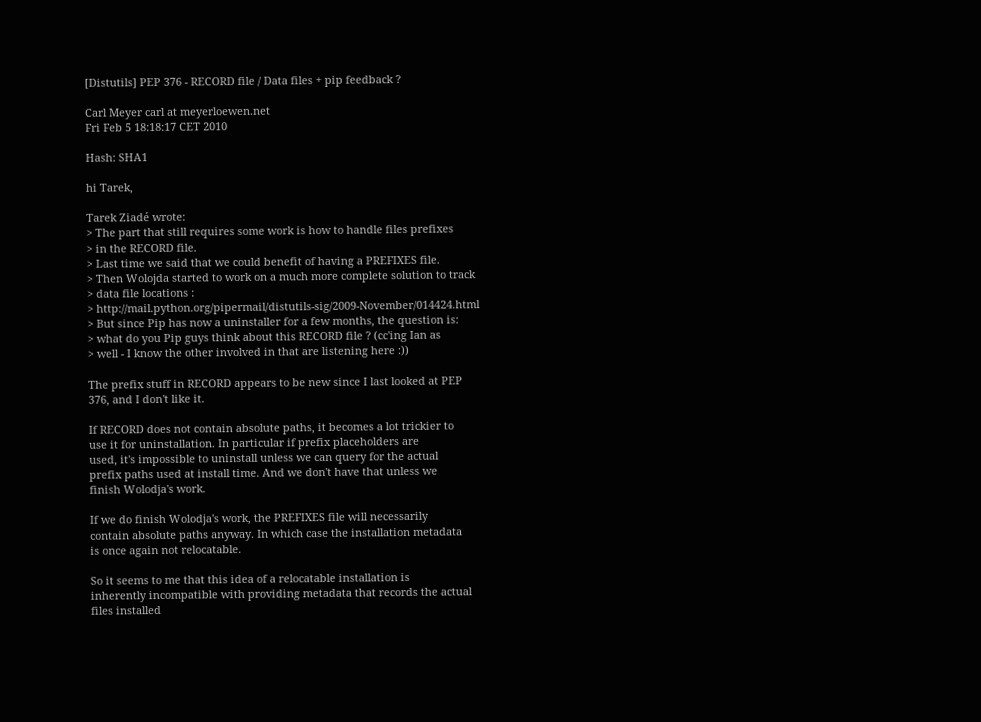[Distutils] PEP 376 - RECORD file / Data files + pip feedback ?

Carl Meyer carl at meyerloewen.net
Fri Feb 5 18:18:17 CET 2010

Hash: SHA1

hi Tarek,

Tarek Ziadé wrote:
> The part that still requires some work is how to handle files prefixes
> in the RECORD file.
> Last time we said that we could benefit of having a PREFIXES file.
> Then Wolojda started to work on a much more complete solution to track
> data file locations :
> http://mail.python.org/pipermail/distutils-sig/2009-November/014424.html
> But since Pip has now a uninstaller for a few months, the question is:
> what do you Pip guys think about this RECORD file ? (cc'ing Ian as
> well - I know the other involved in that are listening here :))

The prefix stuff in RECORD appears to be new since I last looked at PEP
376, and I don't like it.

If RECORD does not contain absolute paths, it becomes a lot trickier to
use it for uninstallation. In particular if prefix placeholders are
used, it's impossible to uninstall unless we can query for the actual
prefix paths used at install time. And we don't have that unless we
finish Wolodja's work.

If we do finish Wolodja's work, the PREFIXES file will necessarily
contain absolute paths anyway. In which case the installation metadata
is once again not relocatable.

So it seems to me that this idea of a relocatable installation is
inherently incompatible with providing metadata that records the actual
files installed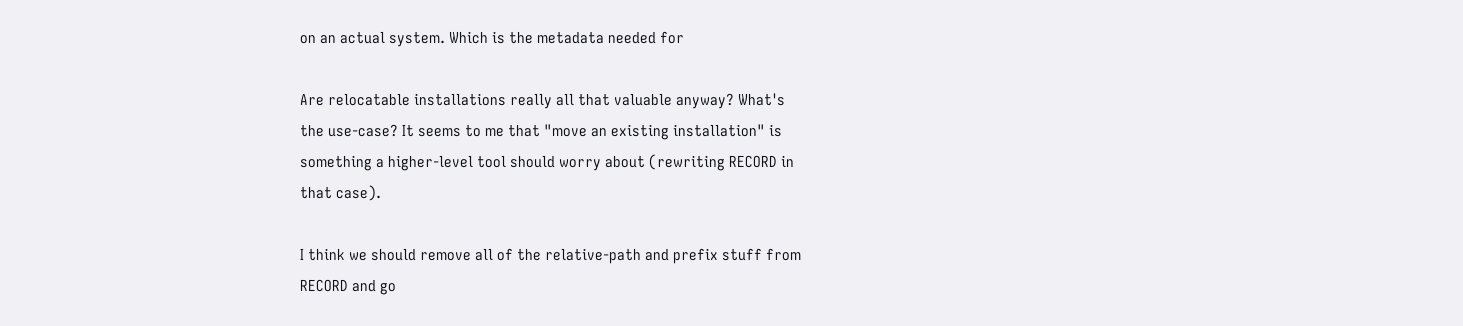on an actual system. Which is the metadata needed for

Are relocatable installations really all that valuable anyway? What's
the use-case? It seems to me that "move an existing installation" is
something a higher-level tool should worry about (rewriting RECORD in
that case).

I think we should remove all of the relative-path and prefix stuff from
RECORD and go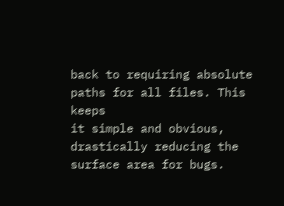back to requiring absolute paths for all files. This keeps
it simple and obvious, drastically reducing the surface area for bugs.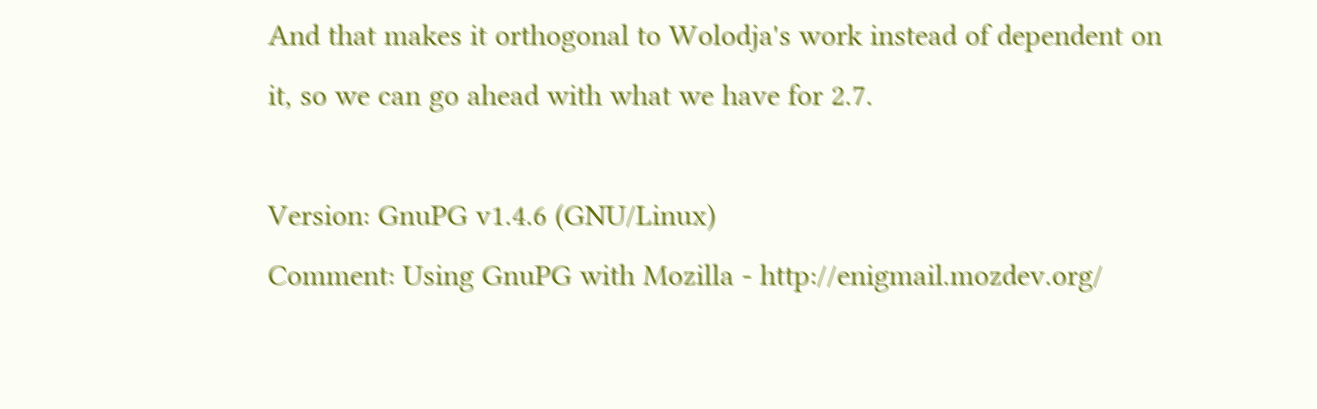And that makes it orthogonal to Wolodja's work instead of dependent on
it, so we can go ahead with what we have for 2.7.

Version: GnuPG v1.4.6 (GNU/Linux)
Comment: Using GnuPG with Mozilla - http://enigmail.mozdev.org/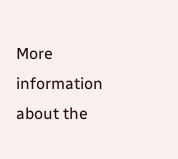More information about the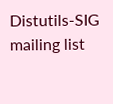Distutils-SIG mailing list